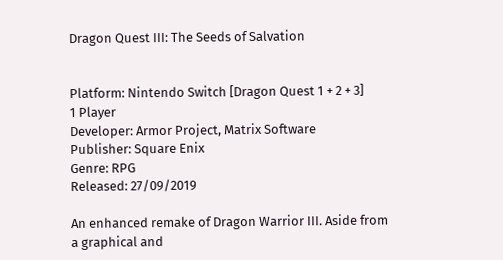Dragon Quest III: The Seeds of Salvation


Platform: Nintendo Switch [Dragon Quest 1 + 2 + 3]
1 Player
Developer: Armor Project, Matrix Software
Publisher: Square Enix
Genre: RPG
Released: 27/09/2019

An enhanced remake of Dragon Warrior III. Aside from a graphical and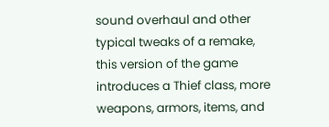sound overhaul and other typical tweaks of a remake, this version of the game introduces a Thief class, more weapons, armors, items, and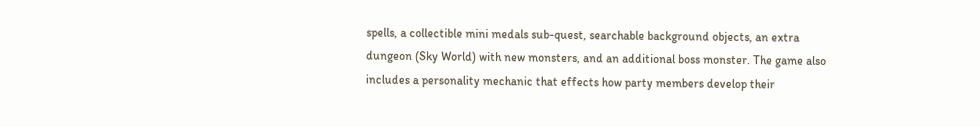spells, a collectible mini medals sub-quest, searchable background objects, an extra dungeon (Sky World) with new monsters, and an additional boss monster. The game also includes a personality mechanic that effects how party members develop their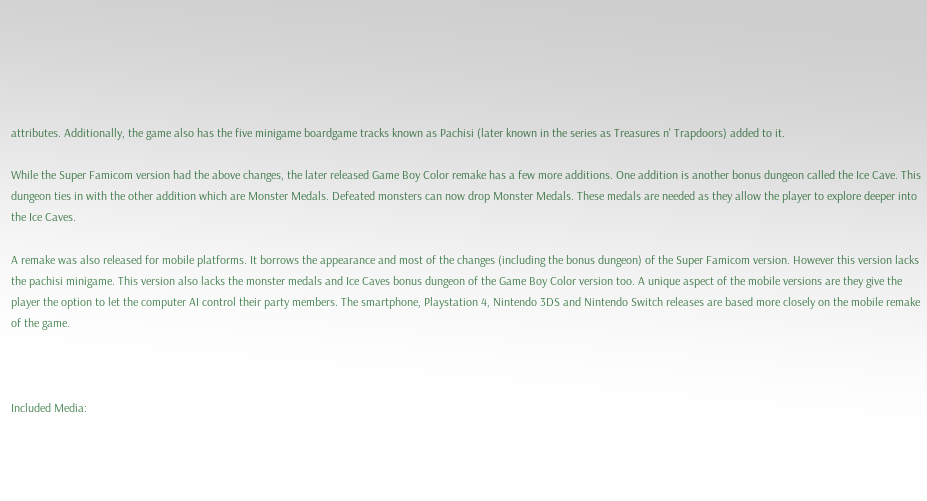attributes. Additionally, the game also has the five minigame boardgame tracks known as Pachisi (later known in the series as Treasures n' Trapdoors) added to it.

While the Super Famicom version had the above changes, the later released Game Boy Color remake has a few more additions. One addition is another bonus dungeon called the Ice Cave. This dungeon ties in with the other addition which are Monster Medals. Defeated monsters can now drop Monster Medals. These medals are needed as they allow the player to explore deeper into the Ice Caves.

A remake was also released for mobile platforms. It borrows the appearance and most of the changes (including the bonus dungeon) of the Super Famicom version. However this version lacks the pachisi minigame. This version also lacks the monster medals and Ice Caves bonus dungeon of the Game Boy Color version too. A unique aspect of the mobile versions are they give the player the option to let the computer AI control their party members. The smartphone, Playstation 4, Nintendo 3DS and Nintendo Switch releases are based more closely on the mobile remake of the game.



Included Media: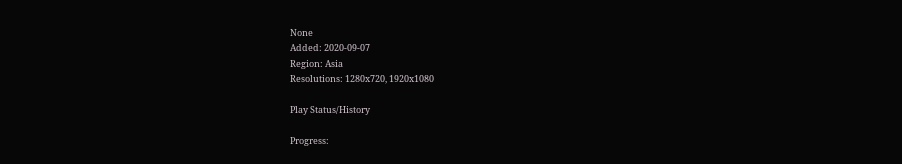None
Added: 2020-09-07
Region: Asia
Resolutions: 1280x720, 1920x1080

Play Status/History

Progress: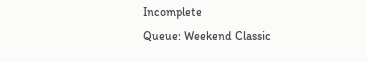Incomplete
Queue: Weekend Classic